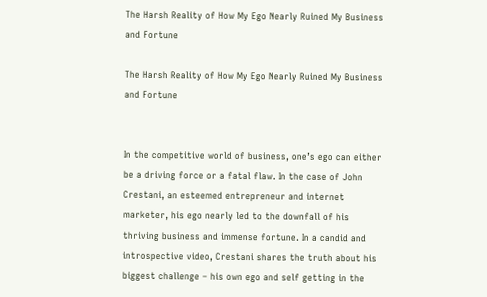The Harsh Reality of How My Ego Nearly Ruined My Business and Fortune

The Harsh Reality of How My Ego Nearly Ruined My Business and Fortune


In the competitive world of business, one’s ego can either be a driving force or a fatal flaw. In the case of John Crestani, an esteemed entrepreneur and internet marketer, his ego nearly led to the downfall of his thriving business and immense fortune. In a candid and introspective video, Crestani shares the truth about his biggest challenge – his own ego and self getting in the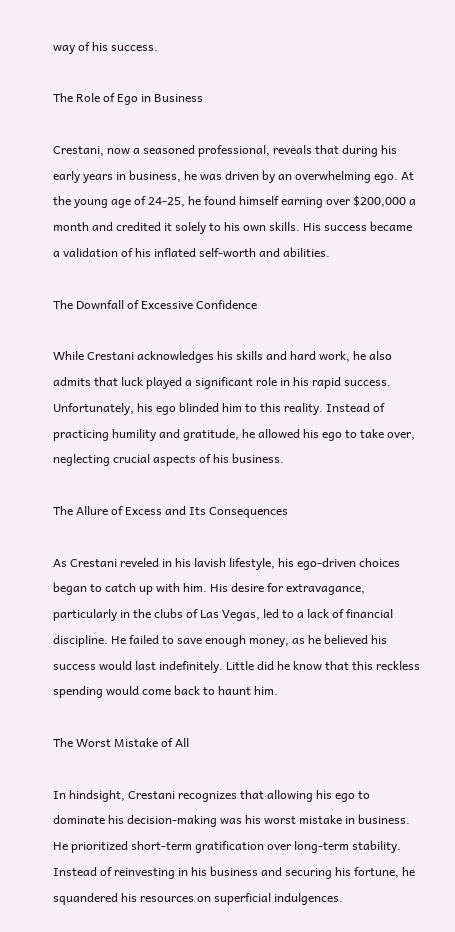way of his success.

The Role of Ego in Business

Crestani, now a seasoned professional, reveals that during his early years in business, he was driven by an overwhelming ego. At the young age of 24-25, he found himself earning over $200,000 a month and credited it solely to his own skills. His success became a validation of his inflated self-worth and abilities.

The Downfall of Excessive Confidence

While Crestani acknowledges his skills and hard work, he also admits that luck played a significant role in his rapid success. Unfortunately, his ego blinded him to this reality. Instead of practicing humility and gratitude, he allowed his ego to take over, neglecting crucial aspects of his business.

The Allure of Excess and Its Consequences

As Crestani reveled in his lavish lifestyle, his ego-driven choices began to catch up with him. His desire for extravagance, particularly in the clubs of Las Vegas, led to a lack of financial discipline. He failed to save enough money, as he believed his success would last indefinitely. Little did he know that this reckless spending would come back to haunt him.

The Worst Mistake of All

In hindsight, Crestani recognizes that allowing his ego to dominate his decision-making was his worst mistake in business. He prioritized short-term gratification over long-term stability. Instead of reinvesting in his business and securing his fortune, he squandered his resources on superficial indulgences.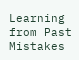Learning from Past Mistakes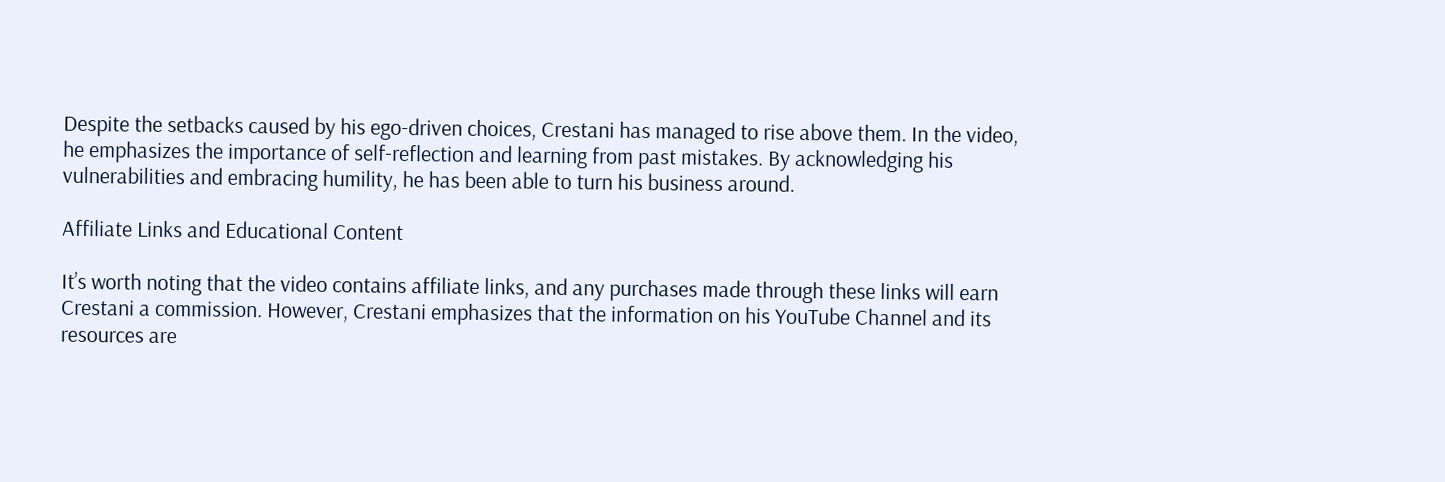Despite the setbacks caused by his ego-driven choices, Crestani has managed to rise above them. In the video, he emphasizes the importance of self-reflection and learning from past mistakes. By acknowledging his vulnerabilities and embracing humility, he has been able to turn his business around.

Affiliate Links and Educational Content

It’s worth noting that the video contains affiliate links, and any purchases made through these links will earn Crestani a commission. However, Crestani emphasizes that the information on his YouTube Channel and its resources are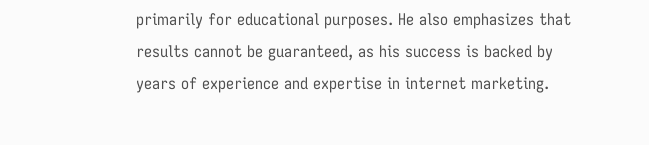primarily for educational purposes. He also emphasizes that results cannot be guaranteed, as his success is backed by years of experience and expertise in internet marketing.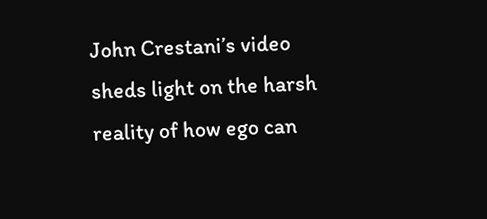John Crestani’s video sheds light on the harsh reality of how ego can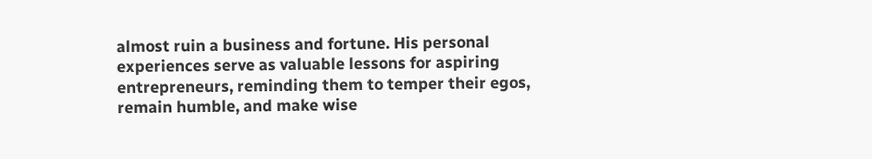almost ruin a business and fortune. His personal experiences serve as valuable lessons for aspiring entrepreneurs, reminding them to temper their egos, remain humble, and make wise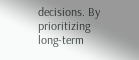decisions. By prioritizing long-term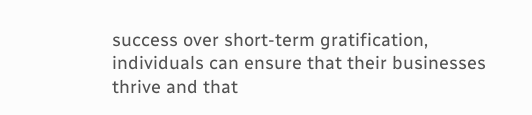success over short-term gratification, individuals can ensure that their businesses thrive and that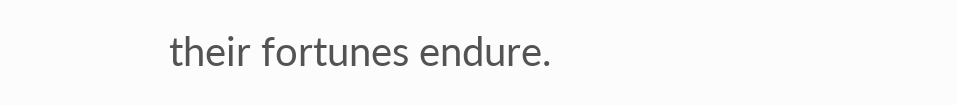their fortunes endure.